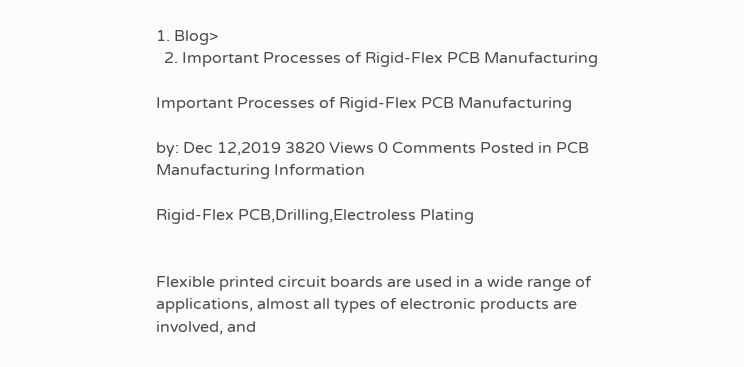1. Blog>
  2. Important Processes of Rigid-Flex PCB Manufacturing

Important Processes of Rigid-Flex PCB Manufacturing

by: Dec 12,2019 3820 Views 0 Comments Posted in PCB Manufacturing Information

Rigid-Flex PCB,Drilling,Electroless Plating


Flexible printed circuit boards are used in a wide range of applications, almost all types of electronic products are involved, and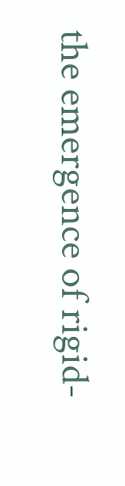the emergence of rigid-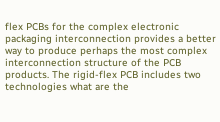flex PCBs for the complex electronic packaging interconnection provides a better way to produce perhaps the most complex interconnection structure of the PCB products. The rigid-flex PCB includes two technologies what are the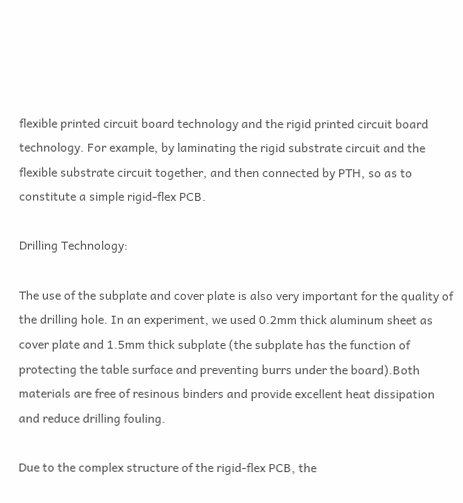flexible printed circuit board technology and the rigid printed circuit board technology. For example, by laminating the rigid substrate circuit and the flexible substrate circuit together, and then connected by PTH, so as to constitute a simple rigid-flex PCB.

Drilling Technology:

The use of the subplate and cover plate is also very important for the quality of the drilling hole. In an experiment, we used 0.2mm thick aluminum sheet as cover plate and 1.5mm thick subplate (the subplate has the function of protecting the table surface and preventing burrs under the board).Both materials are free of resinous binders and provide excellent heat dissipation and reduce drilling fouling.

Due to the complex structure of the rigid-flex PCB, the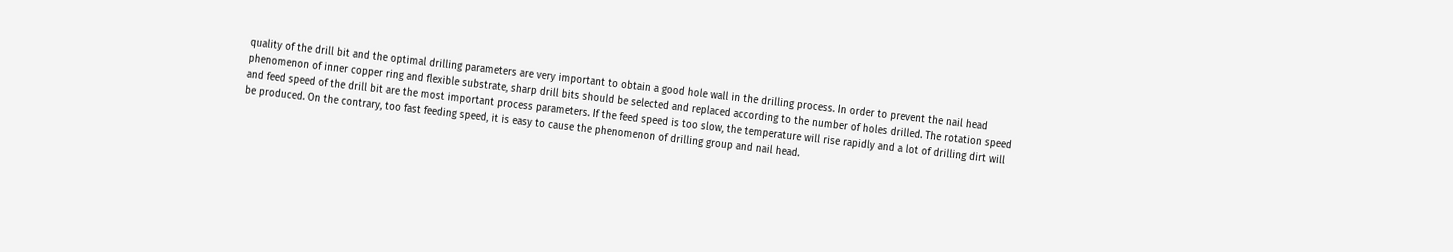quality of the drill bit and the optimal drilling parameters are very important to obtain a good hole wall in the drilling process. In order to prevent the nail head phenomenon of inner copper ring and flexible substrate, sharp drill bits should be selected and replaced according to the number of holes drilled. The rotation speed and feed speed of the drill bit are the most important process parameters. If the feed speed is too slow, the temperature will rise rapidly and a lot of drilling dirt will be produced. On the contrary, too fast feeding speed, it is easy to cause the phenomenon of drilling group and nail head.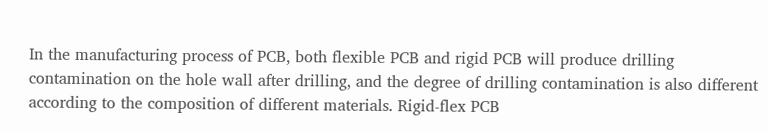In the manufacturing process of PCB, both flexible PCB and rigid PCB will produce drilling contamination on the hole wall after drilling, and the degree of drilling contamination is also different according to the composition of different materials. Rigid-flex PCB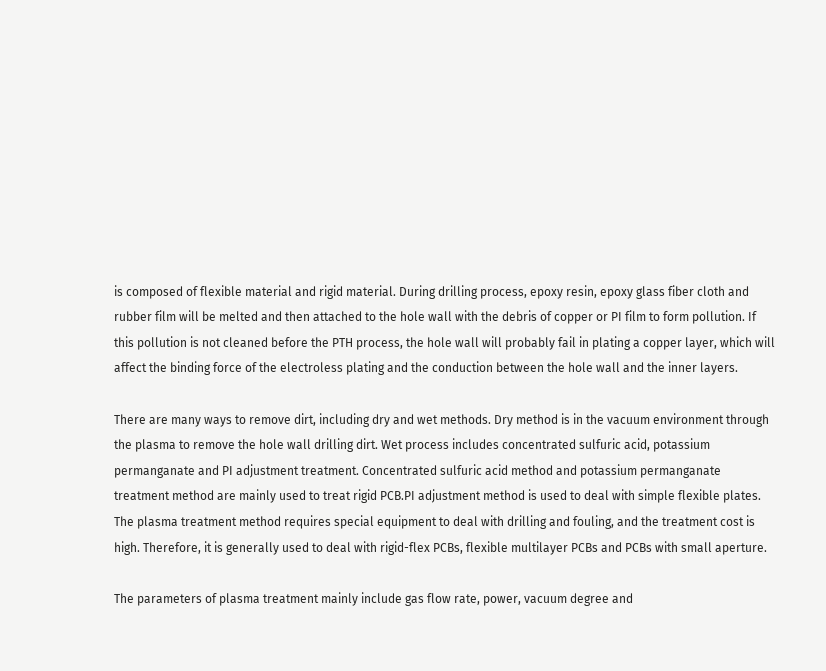is composed of flexible material and rigid material. During drilling process, epoxy resin, epoxy glass fiber cloth and rubber film will be melted and then attached to the hole wall with the debris of copper or PI film to form pollution. If this pollution is not cleaned before the PTH process, the hole wall will probably fail in plating a copper layer, which will affect the binding force of the electroless plating and the conduction between the hole wall and the inner layers.

There are many ways to remove dirt, including dry and wet methods. Dry method is in the vacuum environment through the plasma to remove the hole wall drilling dirt. Wet process includes concentrated sulfuric acid, potassium permanganate and PI adjustment treatment. Concentrated sulfuric acid method and potassium permanganate treatment method are mainly used to treat rigid PCB.PI adjustment method is used to deal with simple flexible plates. The plasma treatment method requires special equipment to deal with drilling and fouling, and the treatment cost is high. Therefore, it is generally used to deal with rigid-flex PCBs, flexible multilayer PCBs and PCBs with small aperture.

The parameters of plasma treatment mainly include gas flow rate, power, vacuum degree and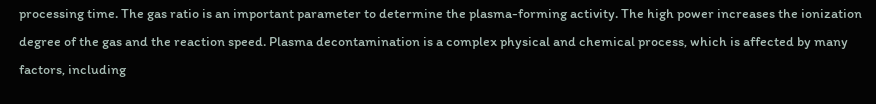processing time. The gas ratio is an important parameter to determine the plasma-forming activity. The high power increases the ionization degree of the gas and the reaction speed. Plasma decontamination is a complex physical and chemical process, which is affected by many factors, including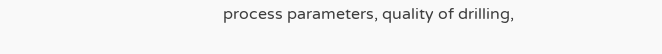process parameters, quality of drilling,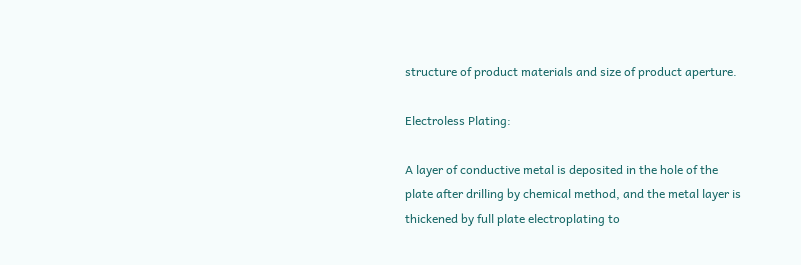structure of product materials and size of product aperture.

Electroless Plating:

A layer of conductive metal is deposited in the hole of the plate after drilling by chemical method, and the metal layer is thickened by full plate electroplating to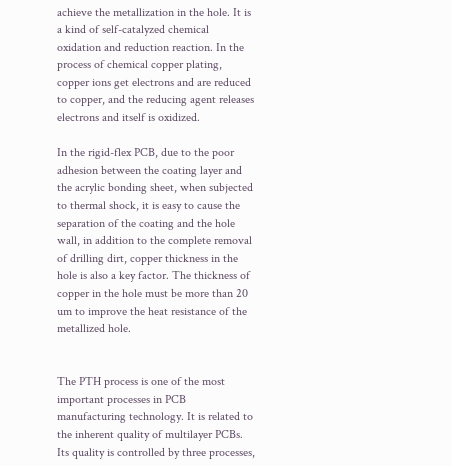achieve the metallization in the hole. It is a kind of self-catalyzed chemical oxidation and reduction reaction. In the process of chemical copper plating, copper ions get electrons and are reduced to copper, and the reducing agent releases electrons and itself is oxidized.

In the rigid-flex PCB, due to the poor adhesion between the coating layer and the acrylic bonding sheet, when subjected to thermal shock, it is easy to cause the separation of the coating and the hole wall, in addition to the complete removal of drilling dirt, copper thickness in the hole is also a key factor. The thickness of copper in the hole must be more than 20 um to improve the heat resistance of the metallized hole.


The PTH process is one of the most important processes in PCB manufacturing technology. It is related to the inherent quality of multilayer PCBs. Its quality is controlled by three processes,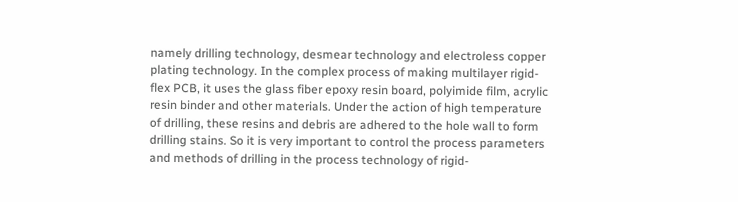namely drilling technology, desmear technology and electroless copper plating technology. In the complex process of making multilayer rigid-flex PCB, it uses the glass fiber epoxy resin board, polyimide film, acrylic resin binder and other materials. Under the action of high temperature of drilling, these resins and debris are adhered to the hole wall to form drilling stains. So it is very important to control the process parameters and methods of drilling in the process technology of rigid-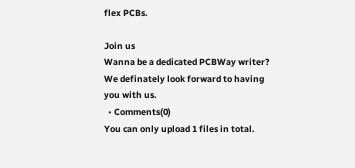flex PCBs.

Join us
Wanna be a dedicated PCBWay writer? We definately look forward to having you with us.
  • Comments(0)
You can only upload 1 files in total.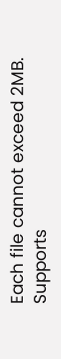Each file cannot exceed 2MB. Supports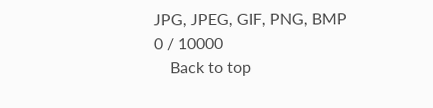JPG, JPEG, GIF, PNG, BMP
0 / 10000
    Back to top